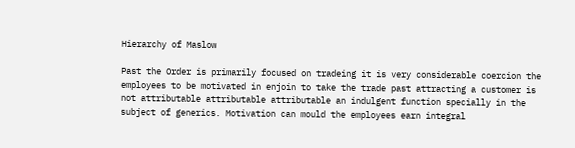Hierarchy of Maslow

Past the Order is primarily focused on tradeing it is very considerable coercion the employees to be motivated in enjoin to take the trade past attracting a customer is not attributable attributable attributable an indulgent function specially in the subject of generics. Motivation can mould the employees earn integral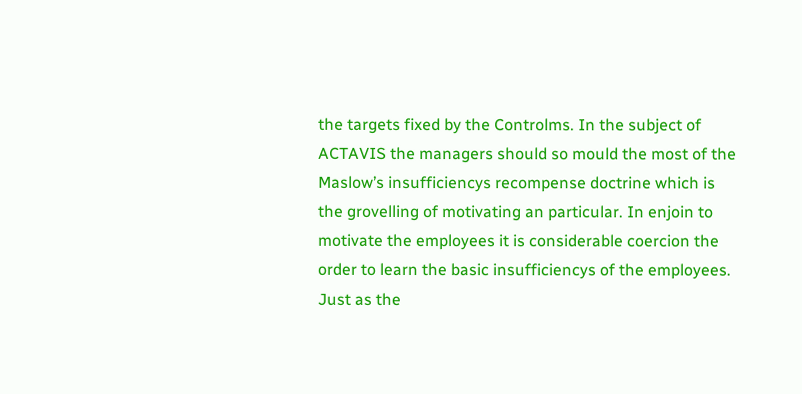the targets fixed by the Controlms. In the subject of ACTAVIS the managers should so mould the most of the Maslow’s insufficiencys recompense doctrine which is the grovelling of motivating an particular. In enjoin to motivate the employees it is considerable coercion the order to learn the basic insufficiencys of the employees.
Just as the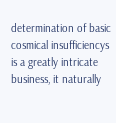determination of basic cosmical insufficiencys is a greatly intricate business, it naturally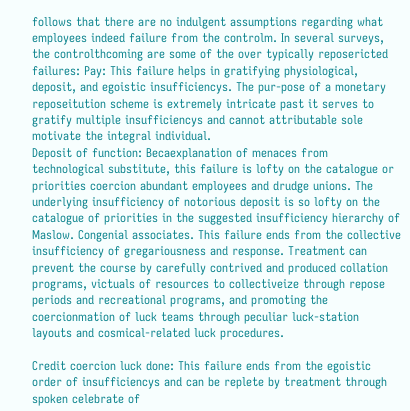follows that there are no indulgent assumptions regarding what employees indeed failure from the controlm. In several surveys, the controlthcoming are some of the over typically reposericted failures: Pay: This failure helps in gratifying physiological, deposit, and egoistic insufficiencys. The pur-pose of a monetary reposeitution scheme is extremely intricate past it serves to gratify multiple insufficiencys and cannot attributable sole motivate the integral individual.
Deposit of function: Becaexplanation of menaces from technological substitute, this failure is lofty on the catalogue or priorities coercion abundant employees and drudge unions. The underlying insufficiency of notorious deposit is so lofty on the catalogue of priorities in the suggested insufficiency hierarchy of Maslow. Congenial associates. This failure ends from the collective insufficiency of gregariousness and response. Treatment can prevent the course by carefully contrived and produced collation programs, victuals of resources to collectiveize through repose periods and recreational programs, and promoting the coercionmation of luck teams through peculiar luck-station layouts and cosmical-related luck procedures.

Credit coercion luck done: This failure ends from the egoistic order of insufficiencys and can be replete by treatment through spoken celebrate of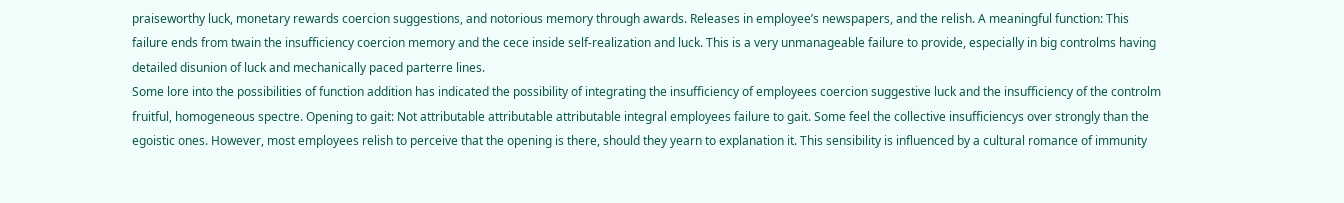praiseworthy luck, monetary rewards coercion suggestions, and notorious memory through awards. Releases in employee’s newspapers, and the relish. A meaningful function: This failure ends from twain the insufficiency coercion memory and the cece inside self-realization and luck. This is a very unmanageable failure to provide, especially in big controlms having detailed disunion of luck and mechanically paced parterre lines.
Some lore into the possibilities of function addition has indicated the possibility of integrating the insufficiency of employees coercion suggestive luck and the insufficiency of the controlm fruitful, homogeneous spectre. Opening to gait: Not attributable attributable attributable integral employees failure to gait. Some feel the collective insufficiencys over strongly than the egoistic ones. However, most employees relish to perceive that the opening is there, should they yearn to explanation it. This sensibility is influenced by a cultural romance of immunity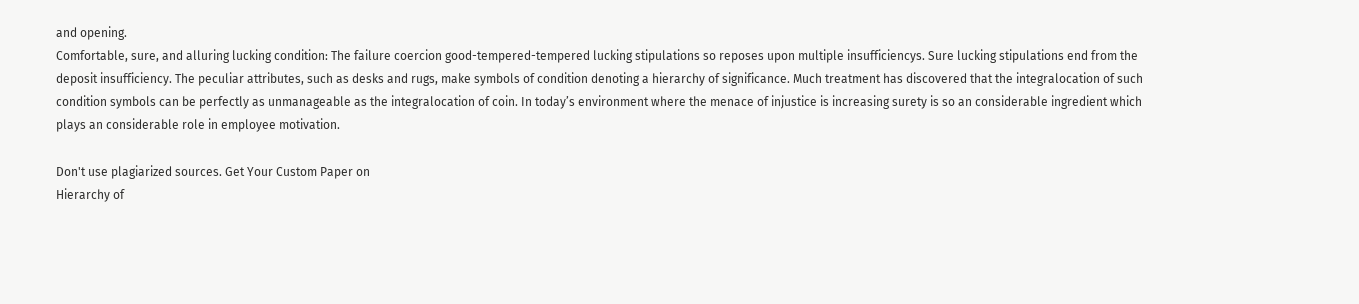and opening.
Comfortable, sure, and alluring lucking condition: The failure coercion good-tempered-tempered lucking stipulations so reposes upon multiple insufficiencys. Sure lucking stipulations end from the deposit insufficiency. The peculiar attributes, such as desks and rugs, make symbols of condition denoting a hierarchy of significance. Much treatment has discovered that the integralocation of such condition symbols can be perfectly as unmanageable as the integralocation of coin. In today’s environment where the menace of injustice is increasing surety is so an considerable ingredient which plays an considerable role in employee motivation.

Don't use plagiarized sources. Get Your Custom Paper on
Hierarchy of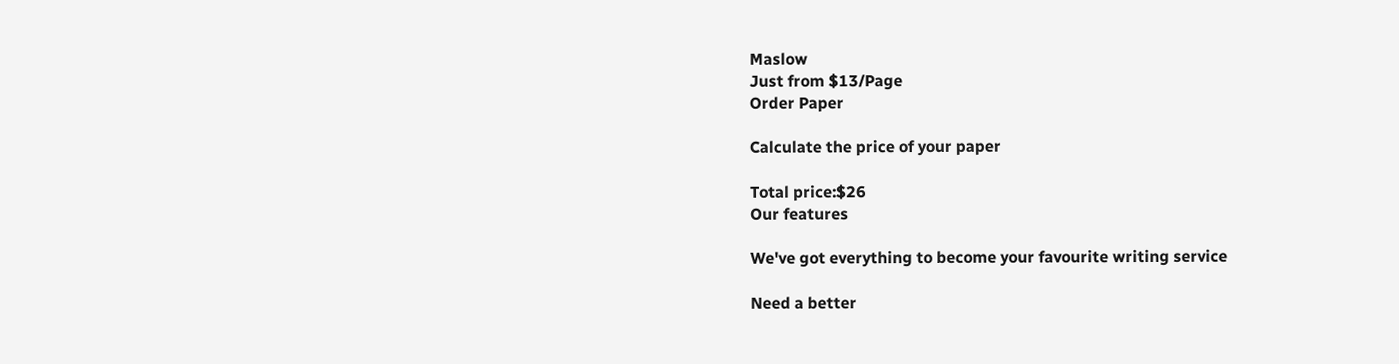Maslow
Just from $13/Page
Order Paper

Calculate the price of your paper

Total price:$26
Our features

We've got everything to become your favourite writing service

Need a better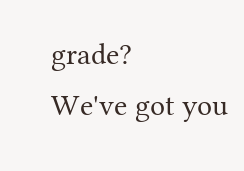grade?
We've got you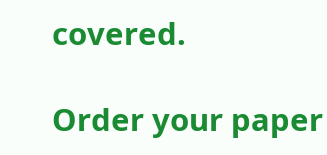covered.

Order your paper